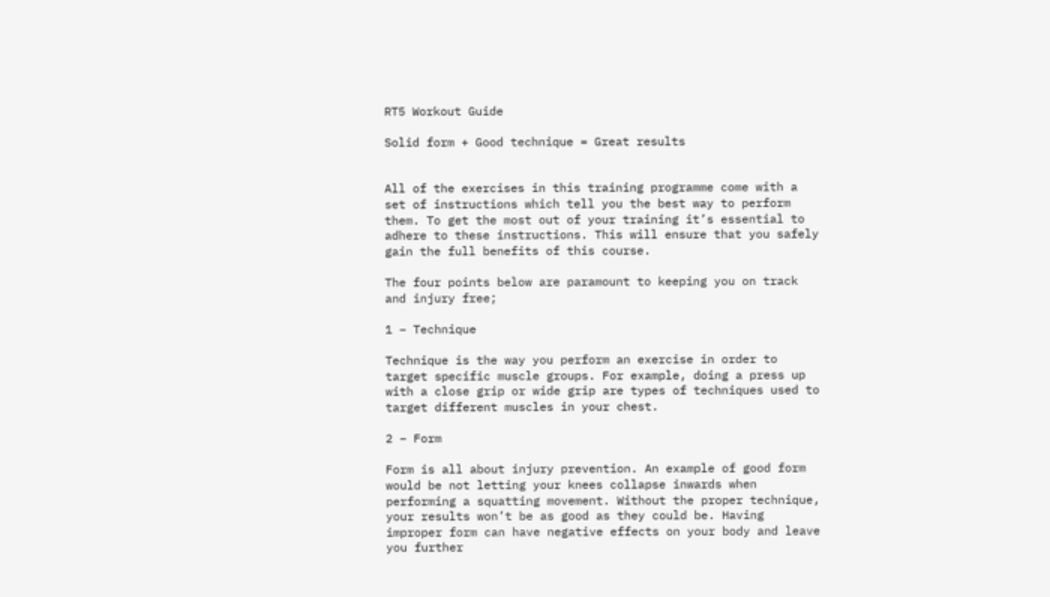RT5 Workout Guide

Solid form + Good technique = Great results


All of the exercises in this training programme come with a set of instructions which tell you the best way to perform them. To get the most out of your training it’s essential to adhere to these instructions. This will ensure that you safely gain the full benefits of this course.

The four points below are paramount to keeping you on track and injury free;

1 – Technique

Technique is the way you perform an exercise in order to target specific muscle groups. For example, doing a press up with a close grip or wide grip are types of techniques used to target different muscles in your chest.

2 – Form

Form is all about injury prevention. An example of good form would be not letting your knees collapse inwards when performing a squatting movement. Without the proper technique, your results won’t be as good as they could be. Having improper form can have negative effects on your body and leave you further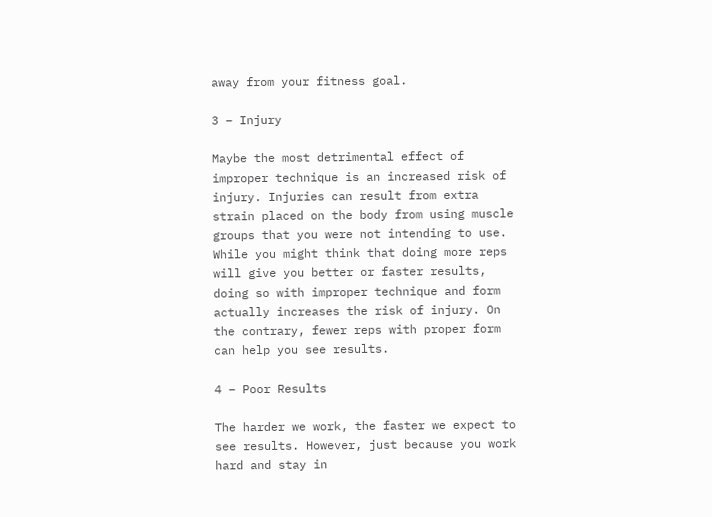away from your fitness goal.

3 – Injury

Maybe the most detrimental effect of improper technique is an increased risk of injury. Injuries can result from extra strain placed on the body from using muscle groups that you were not intending to use. While you might think that doing more reps will give you better or faster results, doing so with improper technique and form actually increases the risk of injury. On the contrary, fewer reps with proper form can help you see results.

4 – Poor Results

The harder we work, the faster we expect to see results. However, just because you work hard and stay in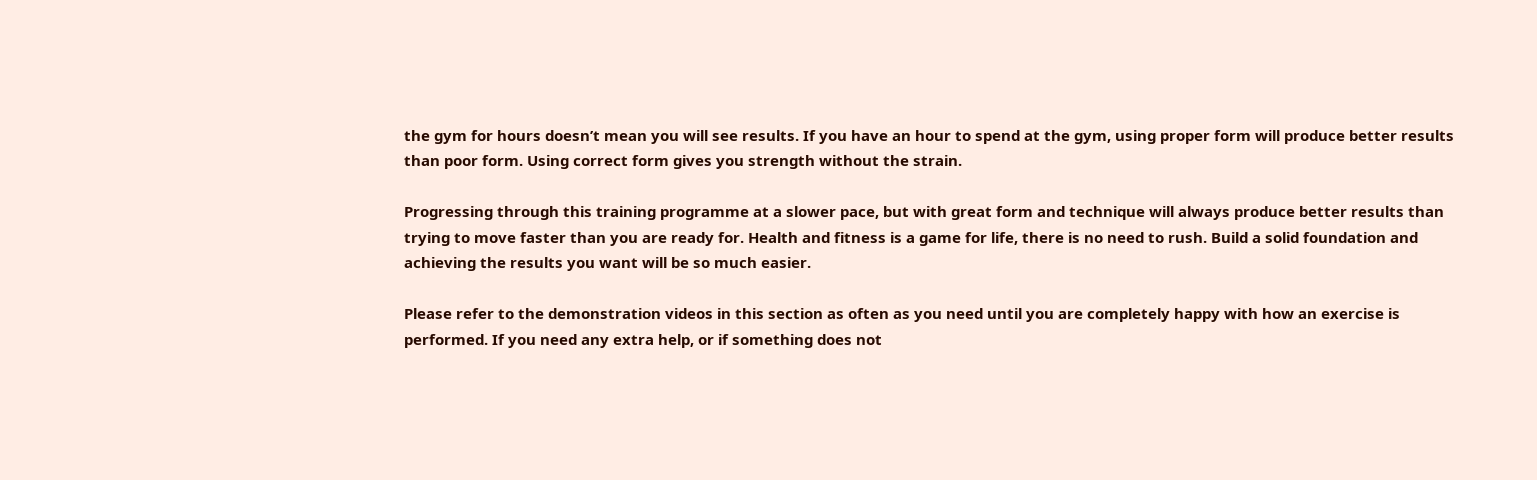the gym for hours doesn’t mean you will see results. If you have an hour to spend at the gym, using proper form will produce better results than poor form. Using correct form gives you strength without the strain.

Progressing through this training programme at a slower pace, but with great form and technique will always produce better results than trying to move faster than you are ready for. Health and fitness is a game for life, there is no need to rush. Build a solid foundation and achieving the results you want will be so much easier.

Please refer to the demonstration videos in this section as often as you need until you are completely happy with how an exercise is performed. If you need any extra help, or if something does not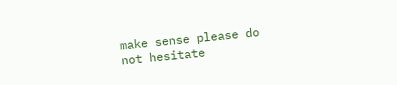make sense please do not hesitate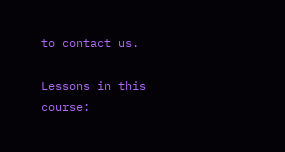to contact us.

Lessons in this course: